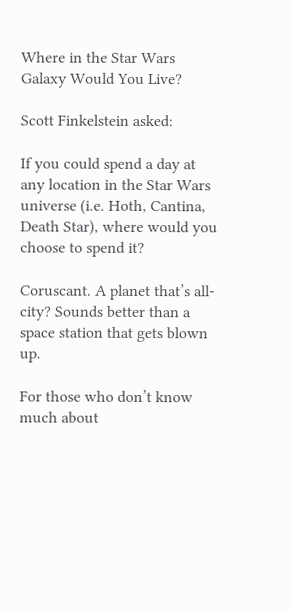Where in the Star Wars Galaxy Would You Live?

Scott Finkelstein asked:

If you could spend a day at any location in the Star Wars universe (i.e. Hoth, Cantina, Death Star), where would you choose to spend it?

Coruscant. A planet that’s all-city? Sounds better than a space station that gets blown up.

For those who don’t know much about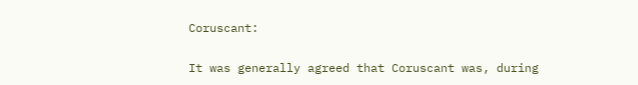Coruscant:

It was generally agreed that Coruscant was, during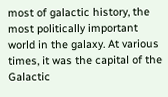most of galactic history, the most politically important world in the galaxy. At various times, it was the capital of the Galactic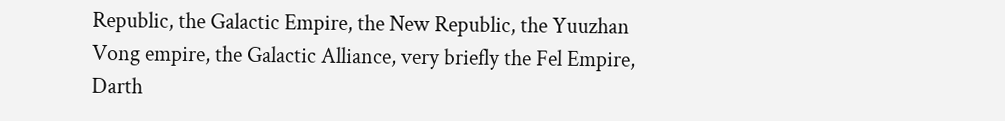Republic, the Galactic Empire, the New Republic, the Yuuzhan Vong empire, the Galactic Alliance, very briefly the Fel Empire, Darth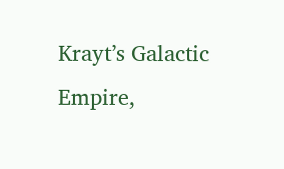Krayt’s Galactic Empire,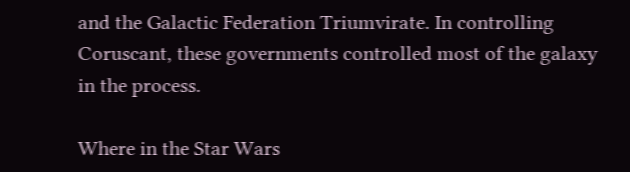and the Galactic Federation Triumvirate. In controlling Coruscant, these governments controlled most of the galaxy in the process.

Where in the Star Wars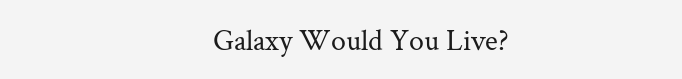Galaxy Would You Live?